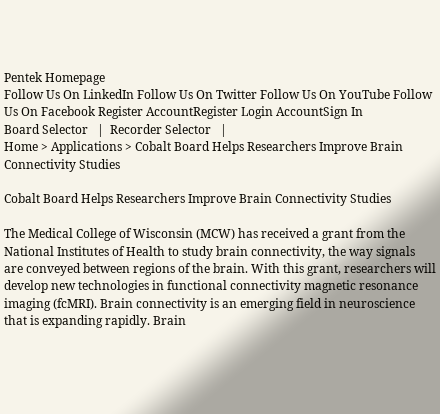Pentek Homepage
Follow Us On LinkedIn Follow Us On Twitter Follow Us On YouTube Follow Us On Facebook Register AccountRegister Login AccountSign In
Board Selector   |  Recorder Selector   |
Home > Applications > Cobalt Board Helps Researchers Improve Brain Connectivity Studies

Cobalt Board Helps Researchers Improve Brain Connectivity Studies

The Medical College of Wisconsin (MCW) has received a grant from the National Institutes of Health to study brain connectivity, the way signals are conveyed between regions of the brain. With this grant, researchers will develop new technologies in functional connectivity magnetic resonance imaging (fcMRI). Brain connectivity is an emerging field in neuroscience that is expanding rapidly. Brain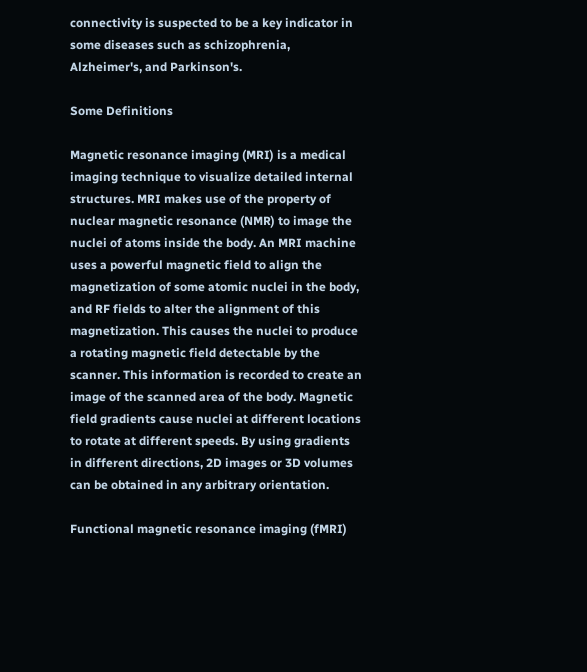connectivity is suspected to be a key indicator in some diseases such as schizophrenia, Alzheimer's, and Parkinson's.

Some Definitions

Magnetic resonance imaging (MRI) is a medical imaging technique to visualize detailed internal structures. MRI makes use of the property of nuclear magnetic resonance (NMR) to image the nuclei of atoms inside the body. An MRI machine uses a powerful magnetic field to align the magnetization of some atomic nuclei in the body, and RF fields to alter the alignment of this magnetization. This causes the nuclei to produce a rotating magnetic field detectable by the scanner. This information is recorded to create an image of the scanned area of the body. Magnetic field gradients cause nuclei at different locations to rotate at different speeds. By using gradients in different directions, 2D images or 3D volumes can be obtained in any arbitrary orientation.

Functional magnetic resonance imaging (fMRI)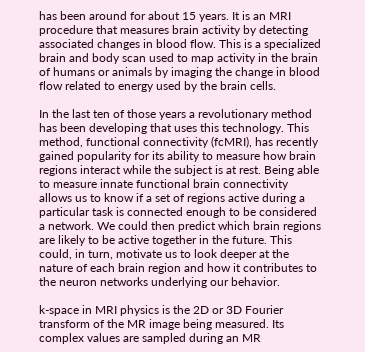has been around for about 15 years. It is an MRI procedure that measures brain activity by detecting associated changes in blood flow. This is a specialized brain and body scan used to map activity in the brain of humans or animals by imaging the change in blood flow related to energy used by the brain cells.

In the last ten of those years a revolutionary method has been developing that uses this technology. This method, functional connectivity (fcMRI), has recently gained popularity for its ability to measure how brain regions interact while the subject is at rest. Being able to measure innate functional brain connectivity allows us to know if a set of regions active during a particular task is connected enough to be considered a network. We could then predict which brain regions are likely to be active together in the future. This could, in turn, motivate us to look deeper at the nature of each brain region and how it contributes to the neuron networks underlying our behavior.

k-space in MRI physics is the 2D or 3D Fourier transform of the MR image being measured. Its complex values are sampled during an MR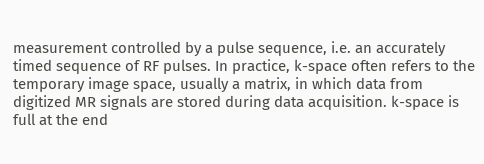measurement controlled by a pulse sequence, i.e. an accurately timed sequence of RF pulses. In practice, k-space often refers to the temporary image space, usually a matrix, in which data from digitized MR signals are stored during data acquisition. k-space is full at the end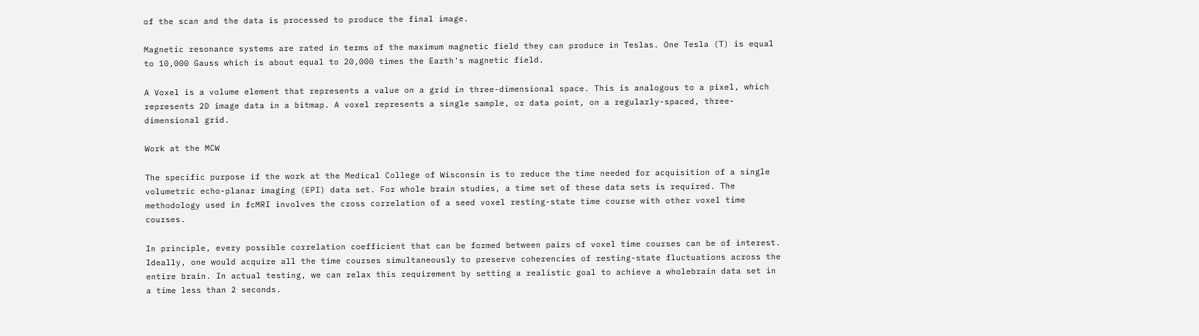of the scan and the data is processed to produce the final image.

Magnetic resonance systems are rated in terms of the maximum magnetic field they can produce in Teslas. One Tesla (T) is equal to 10,000 Gauss which is about equal to 20,000 times the Earth's magnetic field.

A Voxel is a volume element that represents a value on a grid in three-dimensional space. This is analogous to a pixel, which represents 2D image data in a bitmap. A voxel represents a single sample, or data point, on a regularly-spaced, three-dimensional grid.

Work at the MCW

The specific purpose if the work at the Medical College of Wisconsin is to reduce the time needed for acquisition of a single volumetric echo-planar imaging (EPI) data set. For whole brain studies, a time set of these data sets is required. The methodology used in fcMRI involves the cross correlation of a seed voxel resting-state time course with other voxel time courses.

In principle, every possible correlation coefficient that can be formed between pairs of voxel time courses can be of interest. Ideally, one would acquire all the time courses simultaneously to preserve coherencies of resting-state fluctuations across the entire brain. In actual testing, we can relax this requirement by setting a realistic goal to achieve a wholebrain data set in a time less than 2 seconds.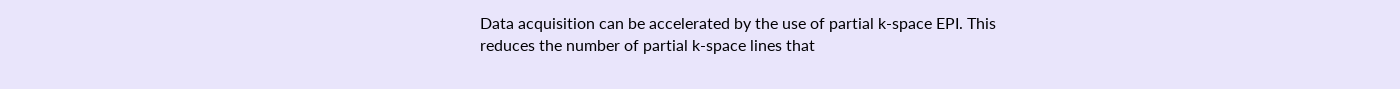Data acquisition can be accelerated by the use of partial k-space EPI. This reduces the number of partial k-space lines that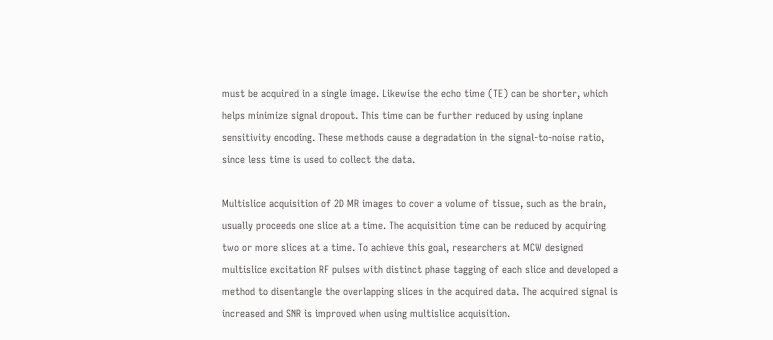must be acquired in a single image. Likewise the echo time (TE) can be shorter, which helps minimize signal dropout. This time can be further reduced by using inplane sensitivity encoding. These methods cause a degradation in the signal-to-noise ratio, since less time is used to collect the data.

Multislice acquisition of 2D MR images to cover a volume of tissue, such as the brain, usually proceeds one slice at a time. The acquisition time can be reduced by acquiring two or more slices at a time. To achieve this goal, researchers at MCW designed multislice excitation RF pulses with distinct phase tagging of each slice and developed a method to disentangle the overlapping slices in the acquired data. The acquired signal is increased and SNR is improved when using multislice acquisition.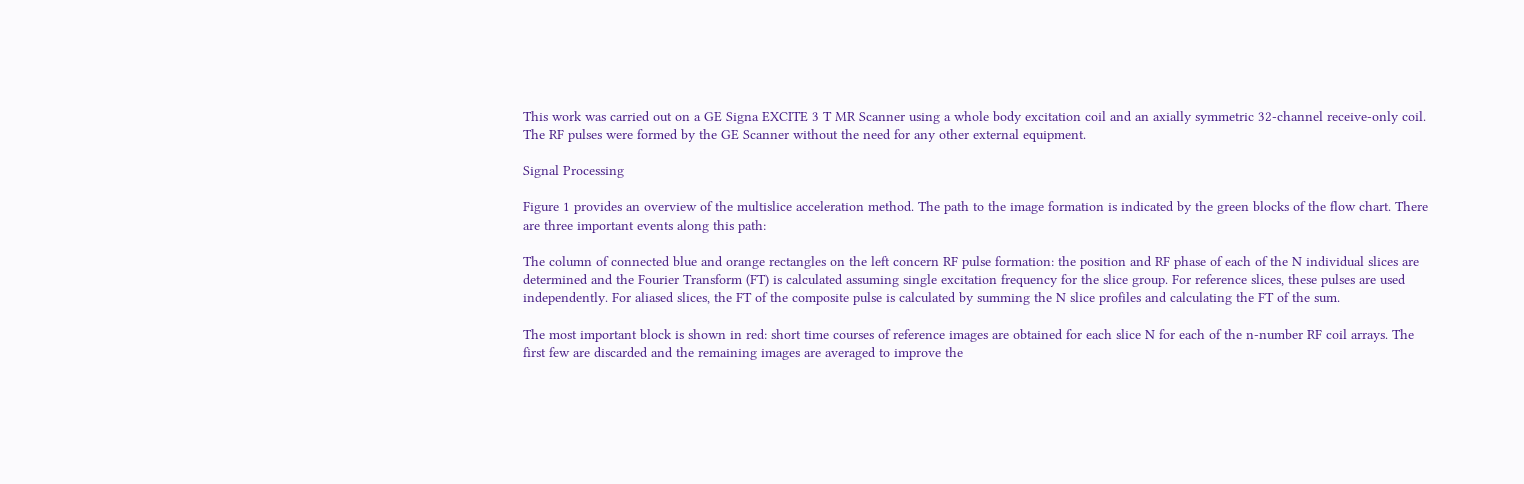This work was carried out on a GE Signa EXCITE 3 T MR Scanner using a whole body excitation coil and an axially symmetric 32-channel receive-only coil. The RF pulses were formed by the GE Scanner without the need for any other external equipment.

Signal Processing

Figure 1 provides an overview of the multislice acceleration method. The path to the image formation is indicated by the green blocks of the flow chart. There are three important events along this path:

The column of connected blue and orange rectangles on the left concern RF pulse formation: the position and RF phase of each of the N individual slices are determined and the Fourier Transform (FT) is calculated assuming single excitation frequency for the slice group. For reference slices, these pulses are used independently. For aliased slices, the FT of the composite pulse is calculated by summing the N slice profiles and calculating the FT of the sum.

The most important block is shown in red: short time courses of reference images are obtained for each slice N for each of the n-number RF coil arrays. The first few are discarded and the remaining images are averaged to improve the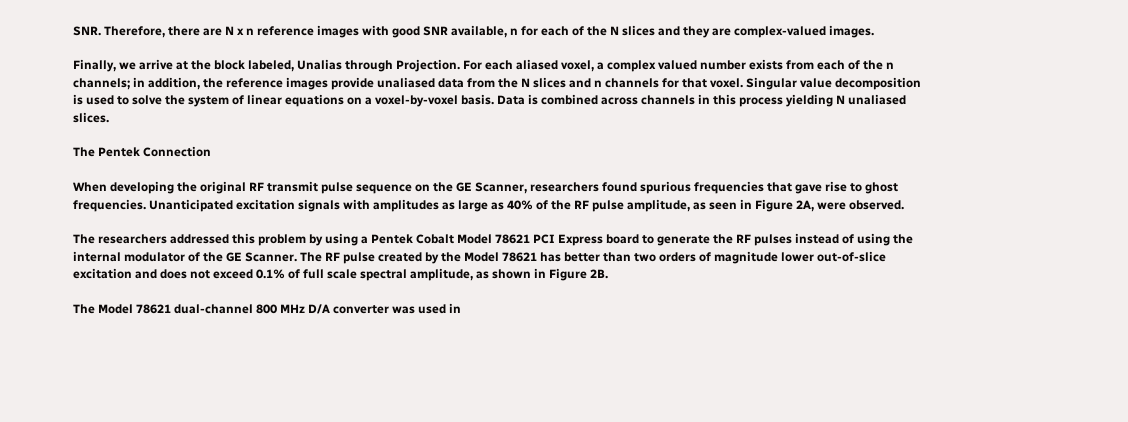SNR. Therefore, there are N x n reference images with good SNR available, n for each of the N slices and they are complex-valued images.

Finally, we arrive at the block labeled, Unalias through Projection. For each aliased voxel, a complex valued number exists from each of the n channels; in addition, the reference images provide unaliased data from the N slices and n channels for that voxel. Singular value decomposition is used to solve the system of linear equations on a voxel-by-voxel basis. Data is combined across channels in this process yielding N unaliased slices.

The Pentek Connection

When developing the original RF transmit pulse sequence on the GE Scanner, researchers found spurious frequencies that gave rise to ghost frequencies. Unanticipated excitation signals with amplitudes as large as 40% of the RF pulse amplitude, as seen in Figure 2A, were observed.

The researchers addressed this problem by using a Pentek Cobalt Model 78621 PCI Express board to generate the RF pulses instead of using the internal modulator of the GE Scanner. The RF pulse created by the Model 78621 has better than two orders of magnitude lower out-of-slice excitation and does not exceed 0.1% of full scale spectral amplitude, as shown in Figure 2B.

The Model 78621 dual-channel 800 MHz D/A converter was used in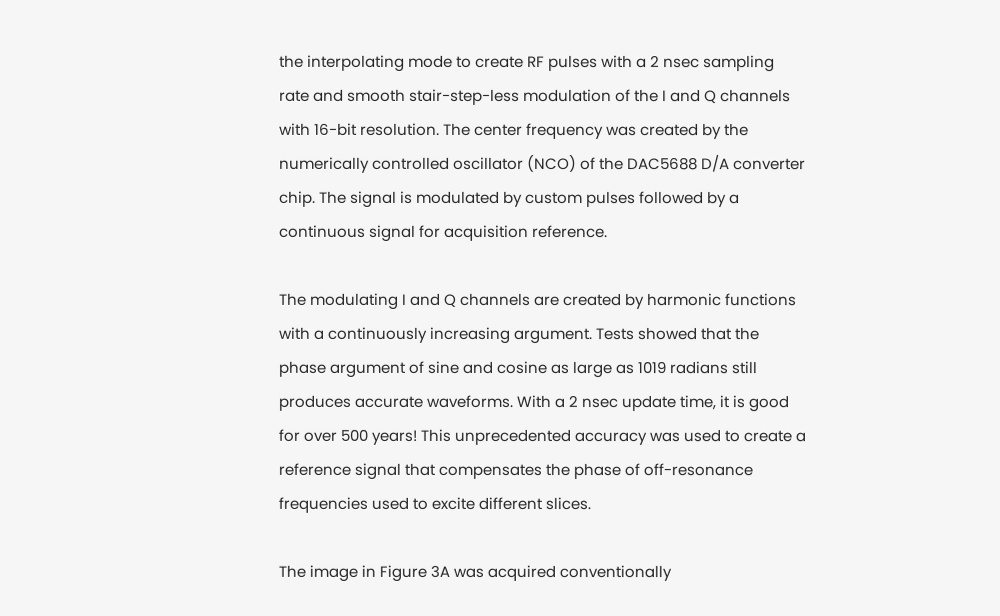the interpolating mode to create RF pulses with a 2 nsec sampling rate and smooth stair-step-less modulation of the I and Q channels with 16-bit resolution. The center frequency was created by the numerically controlled oscillator (NCO) of the DAC5688 D/A converter chip. The signal is modulated by custom pulses followed by a continuous signal for acquisition reference.

The modulating I and Q channels are created by harmonic functions with a continuously increasing argument. Tests showed that the phase argument of sine and cosine as large as 1019 radians still produces accurate waveforms. With a 2 nsec update time, it is good for over 500 years! This unprecedented accuracy was used to create a reference signal that compensates the phase of off-resonance frequencies used to excite different slices.

The image in Figure 3A was acquired conventionally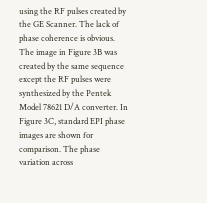using the RF pulses created by the GE Scanner. The lack of phase coherence is obvious. The image in Figure 3B was created by the same sequence except the RF pulses were synthesized by the Pentek Model 78621 D/A converter. In Figure 3C, standard EPI phase images are shown for comparison. The phase variation across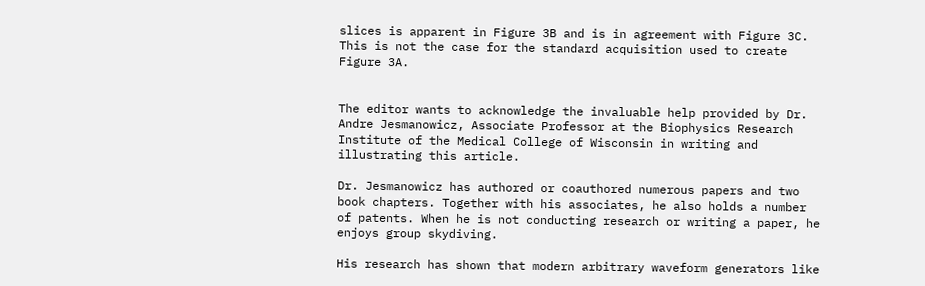slices is apparent in Figure 3B and is in agreement with Figure 3C. This is not the case for the standard acquisition used to create Figure 3A.


The editor wants to acknowledge the invaluable help provided by Dr. Andre Jesmanowicz, Associate Professor at the Biophysics Research Institute of the Medical College of Wisconsin in writing and illustrating this article.

Dr. Jesmanowicz has authored or coauthored numerous papers and two book chapters. Together with his associates, he also holds a number of patents. When he is not conducting research or writing a paper, he enjoys group skydiving.

His research has shown that modern arbitrary waveform generators like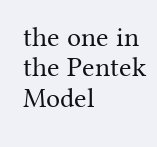the one in the Pentek Model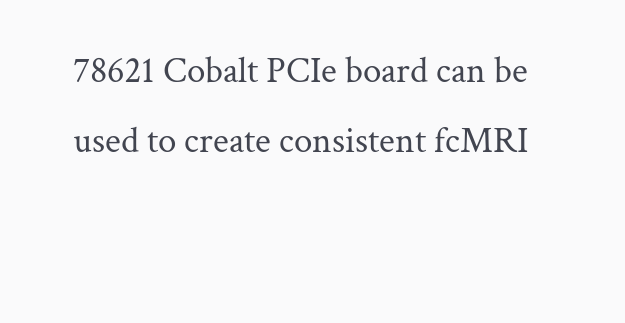78621 Cobalt PCIe board can be used to create consistent fcMRI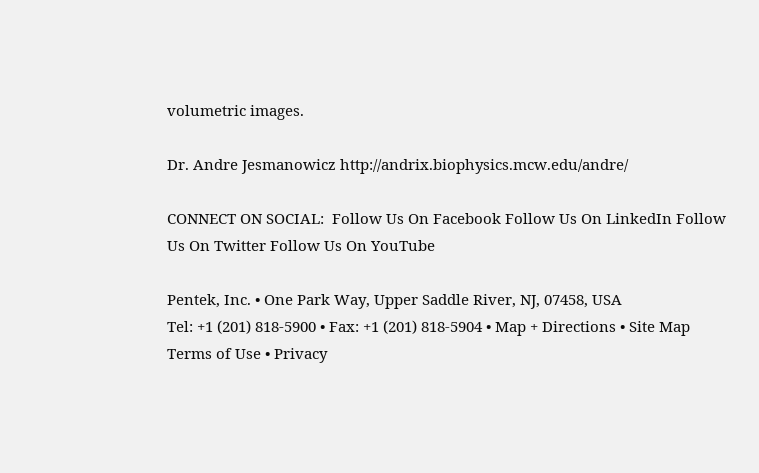volumetric images.

Dr. Andre Jesmanowicz http://andrix.biophysics.mcw.edu/andre/

CONNECT ON SOCIAL:  Follow Us On Facebook Follow Us On LinkedIn Follow Us On Twitter Follow Us On YouTube

Pentek, Inc. • One Park Way, Upper Saddle River, NJ, 07458, USA
Tel: +1 (201) 818-5900 • Fax: +1 (201) 818-5904 • Map + Directions • Site Map
Terms of Use • Privacy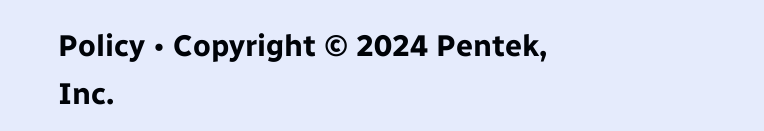Policy • Copyright © 2024 Pentek, Inc.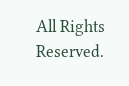All Rights Reserved.